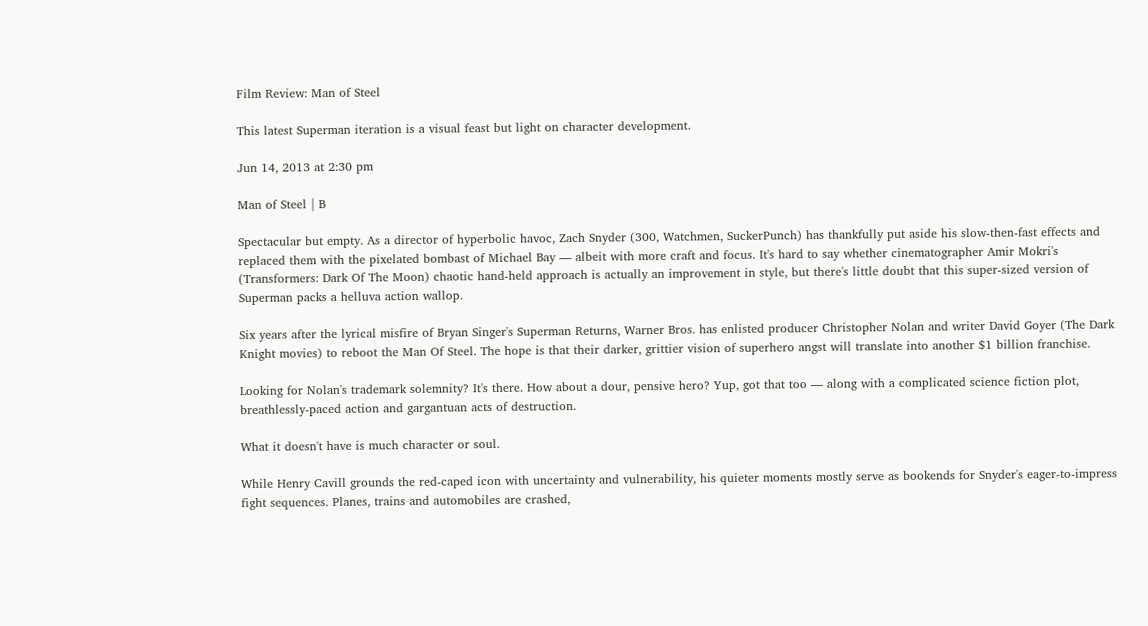Film Review: Man of Steel

This latest Superman iteration is a visual feast but light on character development.

Jun 14, 2013 at 2:30 pm

Man of Steel | B

Spectacular but empty. As a director of hyperbolic havoc, Zach Snyder (300, Watchmen, SuckerPunch) has thankfully put aside his slow-then-fast effects and replaced them with the pixelated bombast of Michael Bay — albeit with more craft and focus. It's hard to say whether cinematographer Amir Mokri's (Transformers: Dark Of The Moon) chaotic hand-held approach is actually an improvement in style, but there's little doubt that this super-sized version of Superman packs a helluva action wallop.

Six years after the lyrical misfire of Bryan Singer's Superman Returns, Warner Bros. has enlisted producer Christopher Nolan and writer David Goyer (The Dark Knight movies) to reboot the Man Of Steel. The hope is that their darker, grittier vision of superhero angst will translate into another $1 billion franchise.

Looking for Nolan's trademark solemnity? It's there. How about a dour, pensive hero? Yup, got that too — along with a complicated science fiction plot, breathlessly-paced action and gargantuan acts of destruction.

What it doesn't have is much character or soul.

While Henry Cavill grounds the red-caped icon with uncertainty and vulnerability, his quieter moments mostly serve as bookends for Snyder's eager-to-impress fight sequences. Planes, trains and automobiles are crashed,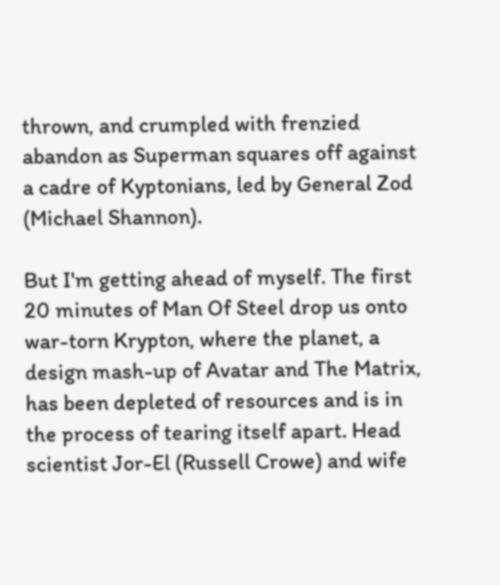thrown, and crumpled with frenzied abandon as Superman squares off against a cadre of Kyptonians, led by General Zod (Michael Shannon).

But I'm getting ahead of myself. The first 20 minutes of Man Of Steel drop us onto war-torn Krypton, where the planet, a design mash-up of Avatar and The Matrix, has been depleted of resources and is in the process of tearing itself apart. Head scientist Jor-El (Russell Crowe) and wife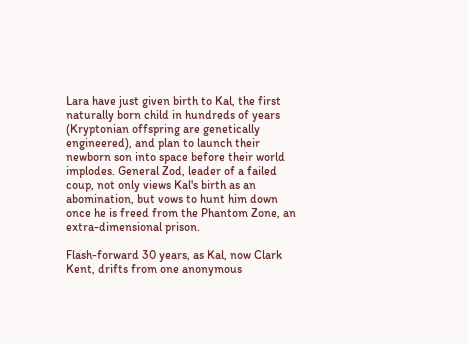Lara have just given birth to Kal, the first naturally born child in hundreds of years (Kryptonian offspring are genetically engineered), and plan to launch their newborn son into space before their world implodes. General Zod, leader of a failed coup, not only views Kal's birth as an abomination, but vows to hunt him down once he is freed from the Phantom Zone, an extra-dimensional prison.

Flash-forward 30 years, as Kal, now Clark Kent, drifts from one anonymous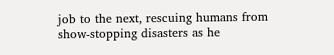job to the next, rescuing humans from show-stopping disasters as he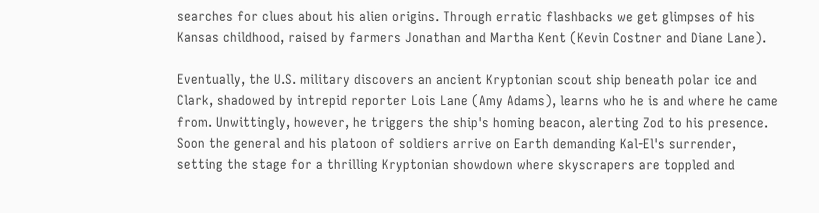searches for clues about his alien origins. Through erratic flashbacks we get glimpses of his Kansas childhood, raised by farmers Jonathan and Martha Kent (Kevin Costner and Diane Lane).

Eventually, the U.S. military discovers an ancient Kryptonian scout ship beneath polar ice and Clark, shadowed by intrepid reporter Lois Lane (Amy Adams), learns who he is and where he came from. Unwittingly, however, he triggers the ship's homing beacon, alerting Zod to his presence. Soon the general and his platoon of soldiers arrive on Earth demanding Kal-El's surrender, setting the stage for a thrilling Kryptonian showdown where skyscrapers are toppled and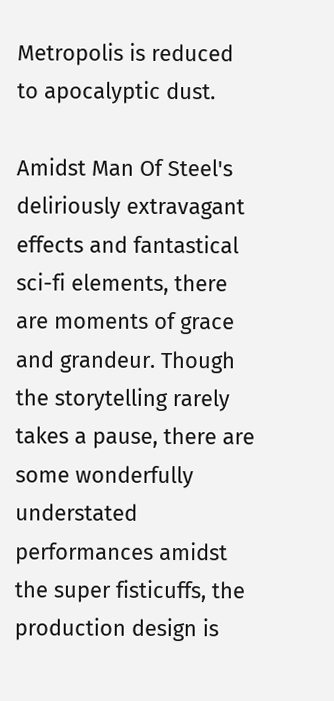Metropolis is reduced to apocalyptic dust.

Amidst Man Of Steel's deliriously extravagant effects and fantastical sci-fi elements, there are moments of grace and grandeur. Though the storytelling rarely takes a pause, there are some wonderfully understated performances amidst the super fisticuffs, the production design is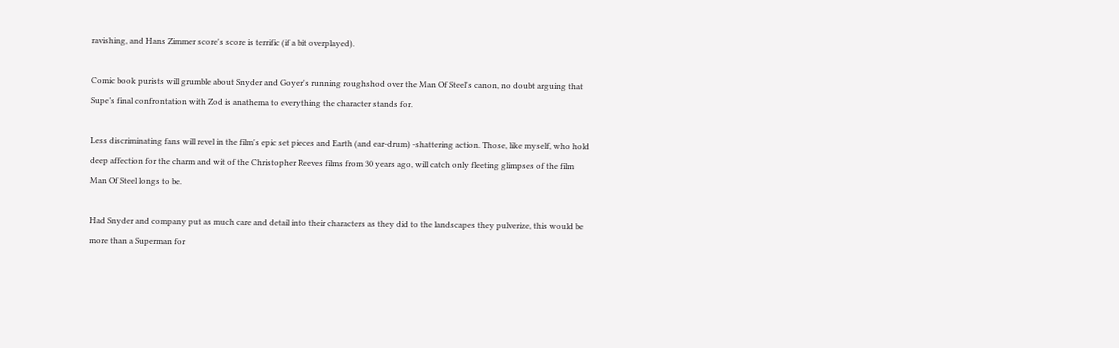ravishing, and Hans Zimmer score's score is terrific (if a bit overplayed).

Comic book purists will grumble about Snyder and Goyer's running roughshod over the Man Of Steel's canon, no doubt arguing that Supe’s final confrontation with Zod is anathema to everything the character stands for.

Less discriminating fans will revel in the film's epic set pieces and Earth (and ear-drum) -shattering action. Those, like myself, who hold deep affection for the charm and wit of the Christopher Reeves films from 30 years ago, will catch only fleeting glimpses of the film Man Of Steel longs to be.

Had Snyder and company put as much care and detail into their characters as they did to the landscapes they pulverize, this would be more than a Superman for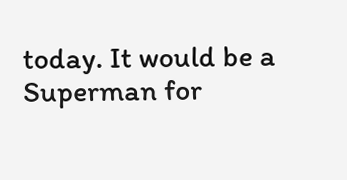today. It would be a Superman for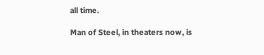all time.

Man of Steel, in theaters now, is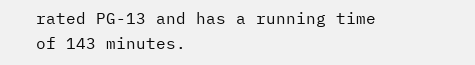rated PG-13 and has a running time of 143 minutes.